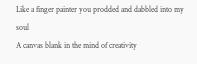Like a finger painter you prodded and dabbled into my soul
A canvas blank in the mind of creativity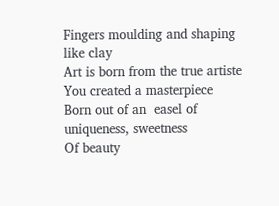Fingers moulding and shaping like clay
Art is born from the true artiste
You created a masterpiece
Born out of an  easel of uniqueness, sweetness
Of beauty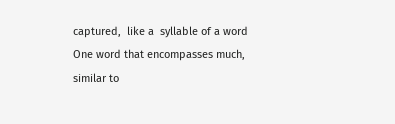captured,  like a  syllable of a word
One word that encompasses much, similar to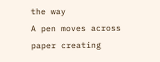the way
A pen moves across paper creating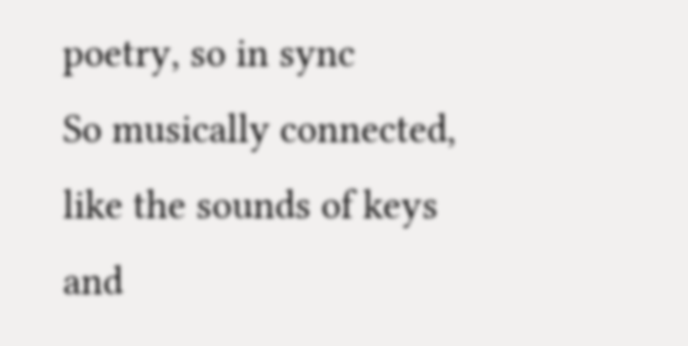poetry, so in sync
So musically connected, like the sounds of keys and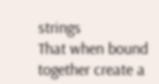strings
That when bound together create a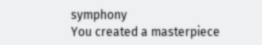symphony
You created a masterpiece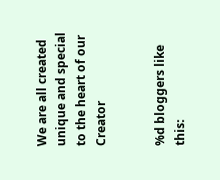We are all created unique and special to the heart of our Creator


%d bloggers like this: